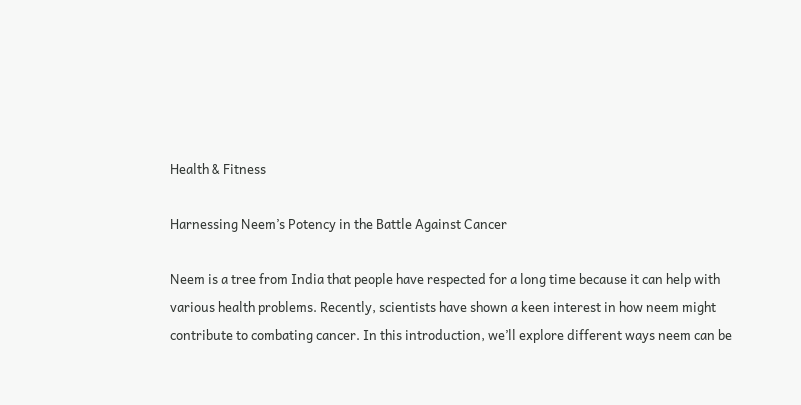Health & Fitness

Harnessing Neem’s Potency in the Battle Against Cancer

Neem is a tree from India that people have respected for a long time because it can help with various health problems. Recently, scientists have shown a keen interest in how neem might contribute to combating cancer. In this introduction, we’ll explore different ways neem can be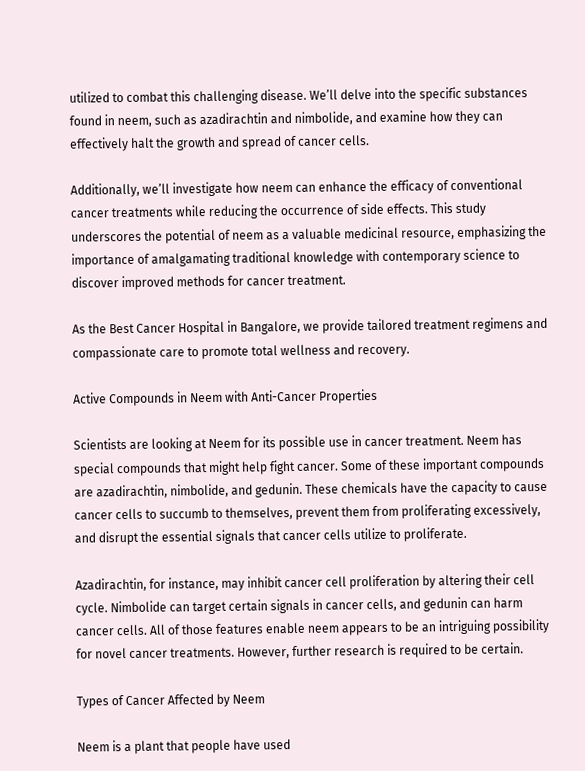utilized to combat this challenging disease. We’ll delve into the specific substances found in neem, such as azadirachtin and nimbolide, and examine how they can effectively halt the growth and spread of cancer cells.

Additionally, we’ll investigate how neem can enhance the efficacy of conventional cancer treatments while reducing the occurrence of side effects. This study underscores the potential of neem as a valuable medicinal resource, emphasizing the importance of amalgamating traditional knowledge with contemporary science to discover improved methods for cancer treatment.

As the Best Cancer Hospital in Bangalore, we provide tailored treatment regimens and compassionate care to promote total wellness and recovery.

Active Compounds in Neem with Anti-Cancer Properties

Scientists are looking at Neem for its possible use in cancer treatment. Neem has special compounds that might help fight cancer. Some of these important compounds are azadirachtin, nimbolide, and gedunin. These chemicals have the capacity to cause cancer cells to succumb to themselves, prevent them from proliferating excessively, and disrupt the essential signals that cancer cells utilize to proliferate.

Azadirachtin, for instance, may inhibit cancer cell proliferation by altering their cell cycle. Nimbolide can target certain signals in cancer cells, and gedunin can harm cancer cells. All of those features enable neem appears to be an intriguing possibility for novel cancer treatments. However, further research is required to be certain.

Types of Cancer Affected by Neem

Neem is a plant that people have used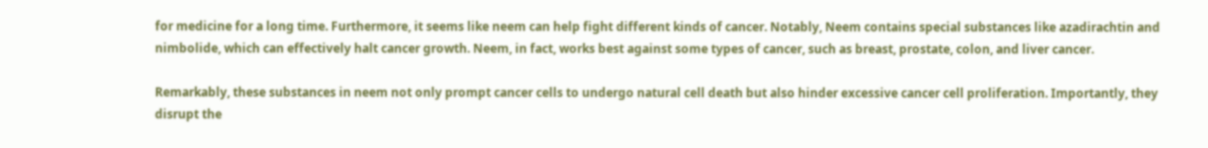for medicine for a long time. Furthermore, it seems like neem can help fight different kinds of cancer. Notably, Neem contains special substances like azadirachtin and nimbolide, which can effectively halt cancer growth. Neem, in fact, works best against some types of cancer, such as breast, prostate, colon, and liver cancer.

Remarkably, these substances in neem not only prompt cancer cells to undergo natural cell death but also hinder excessive cancer cell proliferation. Importantly, they disrupt the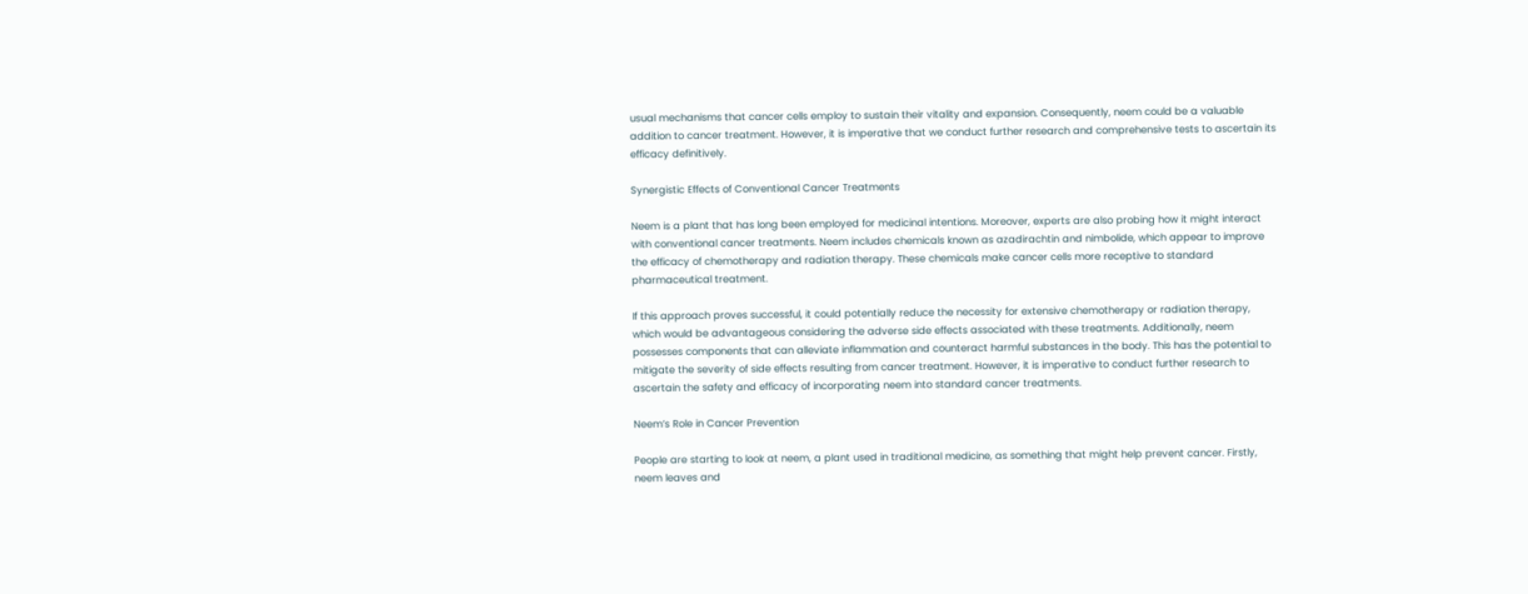usual mechanisms that cancer cells employ to sustain their vitality and expansion. Consequently, neem could be a valuable addition to cancer treatment. However, it is imperative that we conduct further research and comprehensive tests to ascertain its efficacy definitively.

Synergistic Effects of Conventional Cancer Treatments

Neem is a plant that has long been employed for medicinal intentions. Moreover, experts are also probing how it might interact with conventional cancer treatments. Neem includes chemicals known as azadirachtin and nimbolide, which appear to improve the efficacy of chemotherapy and radiation therapy. These chemicals make cancer cells more receptive to standard pharmaceutical treatment.

If this approach proves successful, it could potentially reduce the necessity for extensive chemotherapy or radiation therapy, which would be advantageous considering the adverse side effects associated with these treatments. Additionally, neem possesses components that can alleviate inflammation and counteract harmful substances in the body. This has the potential to mitigate the severity of side effects resulting from cancer treatment. However, it is imperative to conduct further research to ascertain the safety and efficacy of incorporating neem into standard cancer treatments.

Neem’s Role in Cancer Prevention

People are starting to look at neem, a plant used in traditional medicine, as something that might help prevent cancer. Firstly, neem leaves and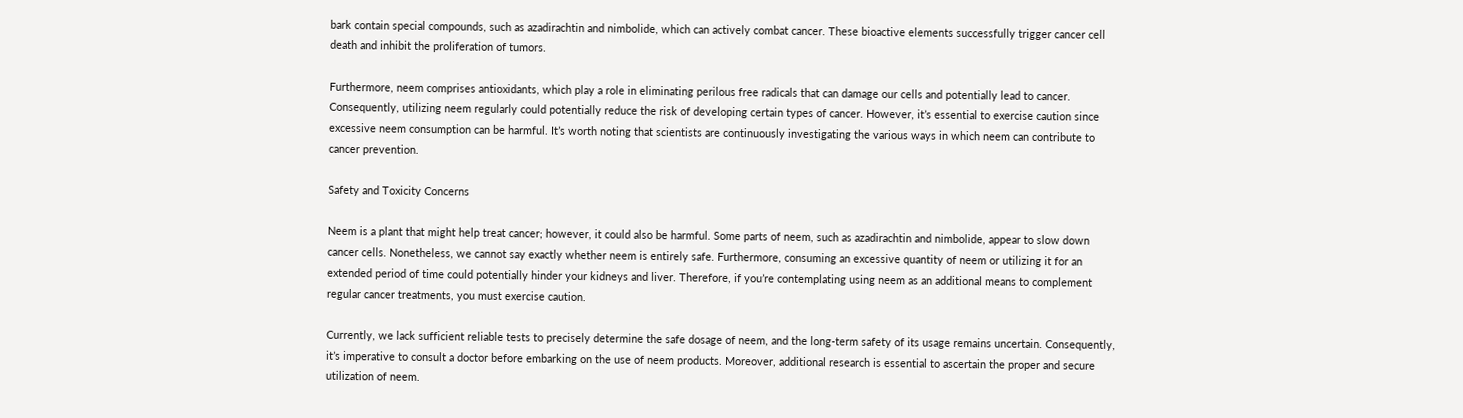bark contain special compounds, such as azadirachtin and nimbolide, which can actively combat cancer. These bioactive elements successfully trigger cancer cell death and inhibit the proliferation of tumors.

Furthermore, neem comprises antioxidants, which play a role in eliminating perilous free radicals that can damage our cells and potentially lead to cancer. Consequently, utilizing neem regularly could potentially reduce the risk of developing certain types of cancer. However, it’s essential to exercise caution since excessive neem consumption can be harmful. It’s worth noting that scientists are continuously investigating the various ways in which neem can contribute to cancer prevention.

Safety and Toxicity Concerns

Neem is a plant that might help treat cancer; however, it could also be harmful. Some parts of neem, such as azadirachtin and nimbolide, appear to slow down cancer cells. Nonetheless, we cannot say exactly whether neem is entirely safe. Furthermore, consuming an excessive quantity of neem or utilizing it for an extended period of time could potentially hinder your kidneys and liver. Therefore, if you’re contemplating using neem as an additional means to complement regular cancer treatments, you must exercise caution.

Currently, we lack sufficient reliable tests to precisely determine the safe dosage of neem, and the long-term safety of its usage remains uncertain. Consequently, it’s imperative to consult a doctor before embarking on the use of neem products. Moreover, additional research is essential to ascertain the proper and secure utilization of neem.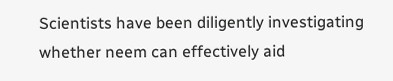Scientists have been diligently investigating whether neem can effectively aid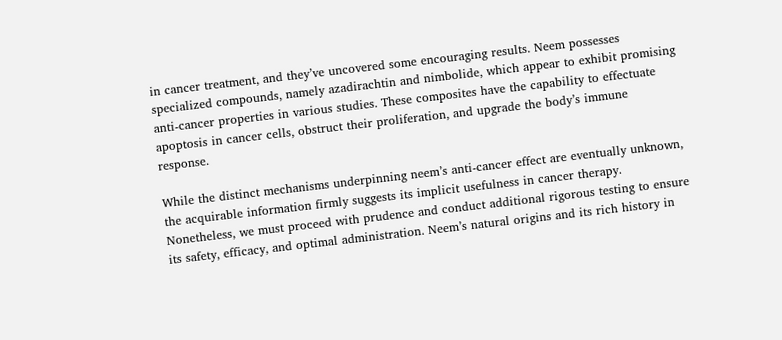in cancer treatment, and they’ve uncovered some encouraging results. Neem possesses specialized compounds, namely azadirachtin and nimbolide, which appear to exhibit promising anti-cancer properties in various studies. These composites have the capability to effectuate apoptosis in cancer cells, obstruct their proliferation, and upgrade the body’s immune response.

While the distinct mechanisms underpinning neem’s anti-cancer effect are eventually unknown, the acquirable information firmly suggests its implicit usefulness in cancer therapy. Nonetheless, we must proceed with prudence and conduct additional rigorous testing to ensure its safety, efficacy, and optimal administration. Neem’s natural origins and its rich history in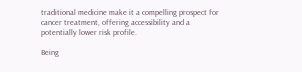traditional medicine make it a compelling prospect for cancer treatment, offering accessibility and a potentially lower risk profile.

Being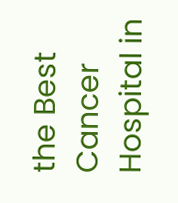the Best Cancer Hospital in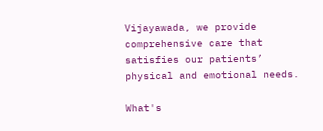Vijayawada, we provide comprehensive care that satisfies our patients’ physical and emotional needs.

What's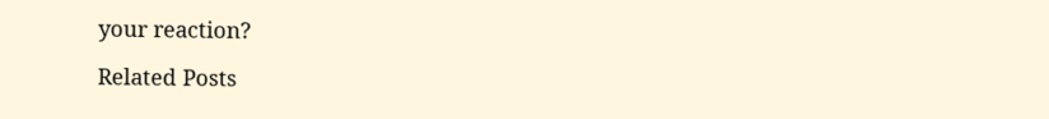your reaction?

Related Posts